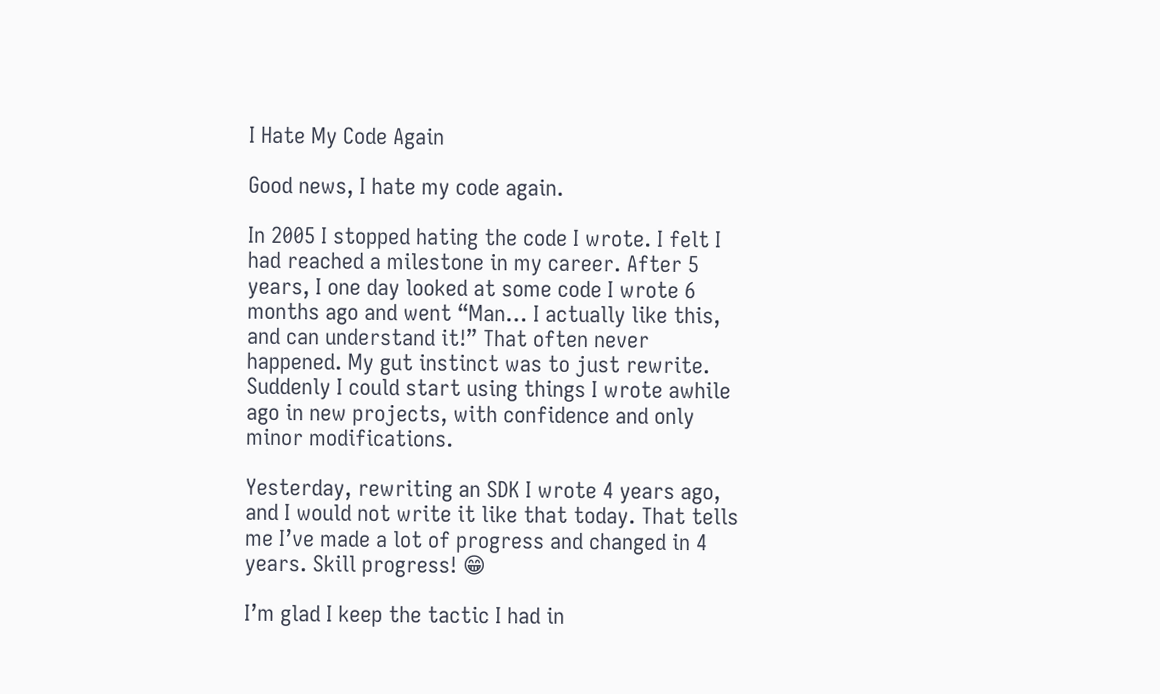I Hate My Code Again

Good news, I hate my code again.

In 2005 I stopped hating the code I wrote. I felt I had reached a milestone in my career. After 5 years, I one day looked at some code I wrote 6 months ago and went “Man… I actually like this, and can understand it!” That often never happened. My gut instinct was to just rewrite. Suddenly I could start using things I wrote awhile ago in new projects, with confidence and only minor modifications.

Yesterday, rewriting an SDK I wrote 4 years ago, and I would not write it like that today. That tells me I’ve made a lot of progress and changed in 4 years. Skill progress! 😁

I’m glad I keep the tactic I had in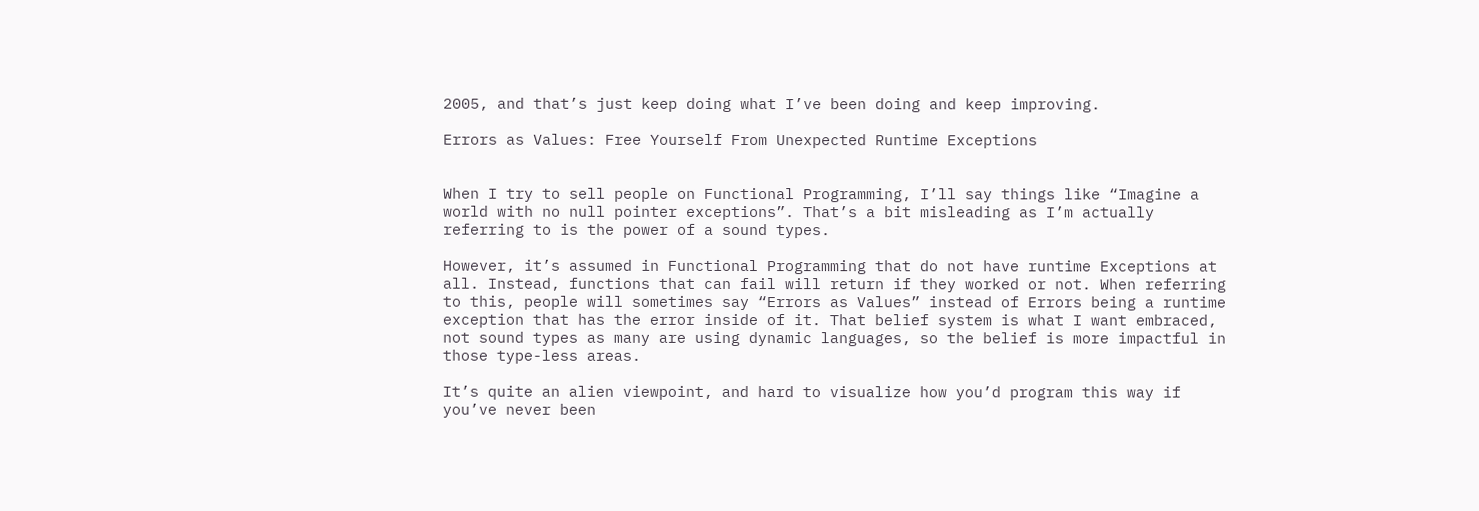2005, and that’s just keep doing what I’ve been doing and keep improving.

Errors as Values: Free Yourself From Unexpected Runtime Exceptions


When I try to sell people on Functional Programming, I’ll say things like “Imagine a world with no null pointer exceptions”. That’s a bit misleading as I’m actually referring to is the power of a sound types.

However, it’s assumed in Functional Programming that do not have runtime Exceptions at all. Instead, functions that can fail will return if they worked or not. When referring to this, people will sometimes say “Errors as Values” instead of Errors being a runtime exception that has the error inside of it. That belief system is what I want embraced, not sound types as many are using dynamic languages, so the belief is more impactful in those type-less areas.

It’s quite an alien viewpoint, and hard to visualize how you’d program this way if you’ve never been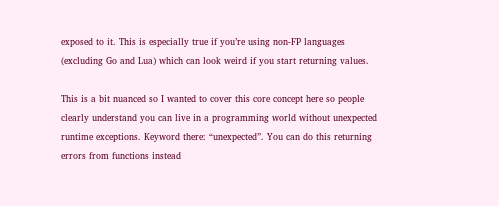exposed to it. This is especially true if you’re using non-FP languages (excluding Go and Lua) which can look weird if you start returning values.

This is a bit nuanced so I wanted to cover this core concept here so people clearly understand you can live in a programming world without unexpected runtime exceptions. Keyword there: “unexpected”. You can do this returning errors from functions instead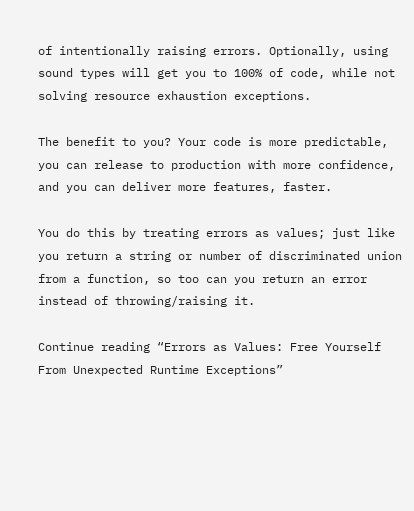of intentionally raising errors. Optionally, using sound types will get you to 100% of code, while not solving resource exhaustion exceptions.

The benefit to you? Your code is more predictable, you can release to production with more confidence, and you can deliver more features, faster.

You do this by treating errors as values; just like you return a string or number of discriminated union from a function, so too can you return an error instead of throwing/raising it.

Continue reading “Errors as Values: Free Yourself From Unexpected Runtime Exceptions”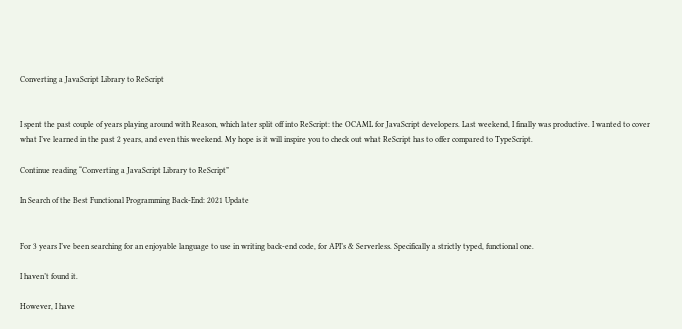Converting a JavaScript Library to ReScript


I spent the past couple of years playing around with Reason, which later split off into ReScript: the OCAML for JavaScript developers. Last weekend, I finally was productive. I wanted to cover what I’ve learned in the past 2 years, and even this weekend. My hope is it will inspire you to check out what ReScript has to offer compared to TypeScript.

Continue reading “Converting a JavaScript Library to ReScript”

In Search of the Best Functional Programming Back-End: 2021 Update


For 3 years I’ve been searching for an enjoyable language to use in writing back-end code, for API’s & Serverless. Specifically a strictly typed, functional one.

I haven’t found it.

However, I have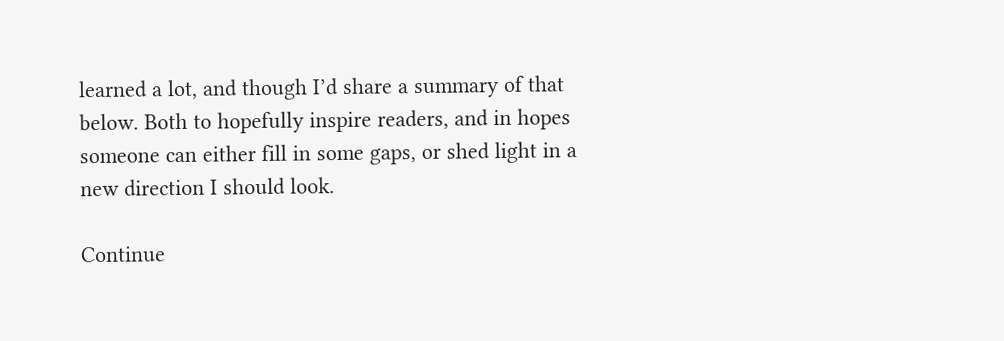learned a lot, and though I’d share a summary of that below. Both to hopefully inspire readers, and in hopes someone can either fill in some gaps, or shed light in a new direction I should look.

Continue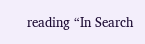reading “In Search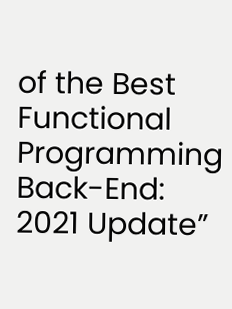of the Best Functional Programming Back-End: 2021 Update”